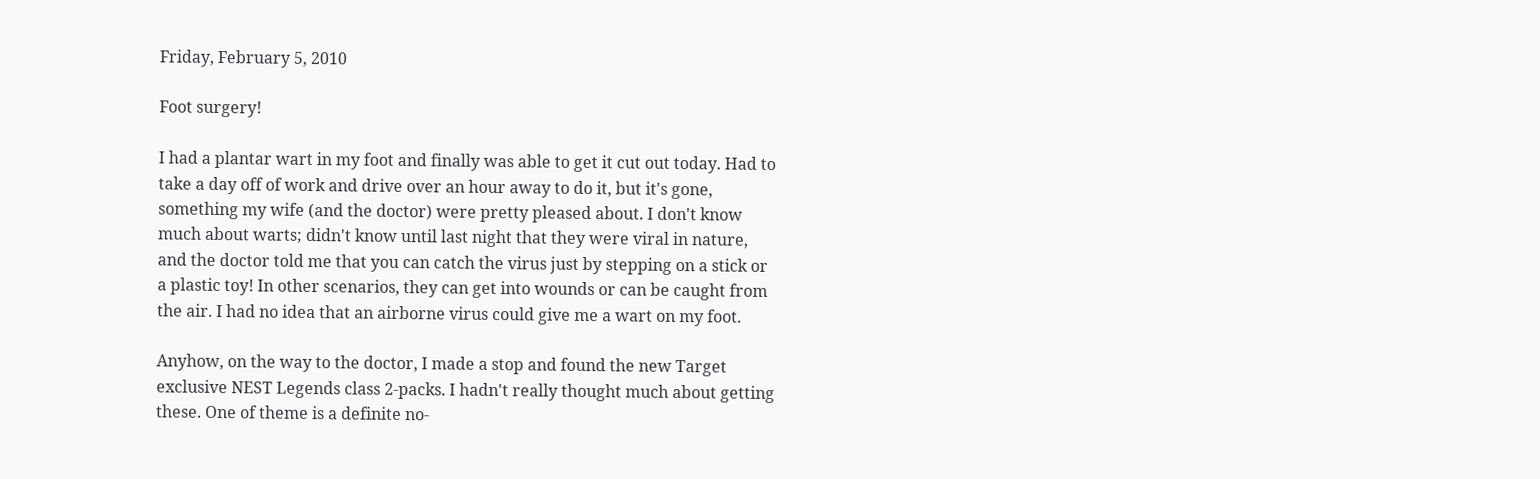Friday, February 5, 2010

Foot surgery!

I had a plantar wart in my foot and finally was able to get it cut out today. Had to take a day off of work and drive over an hour away to do it, but it's gone, something my wife (and the doctor) were pretty pleased about. I don't know much about warts; didn't know until last night that they were viral in nature, and the doctor told me that you can catch the virus just by stepping on a stick or a plastic toy! In other scenarios, they can get into wounds or can be caught from the air. I had no idea that an airborne virus could give me a wart on my foot.

Anyhow, on the way to the doctor, I made a stop and found the new Target exclusive NEST Legends class 2-packs. I hadn't really thought much about getting these. One of theme is a definite no-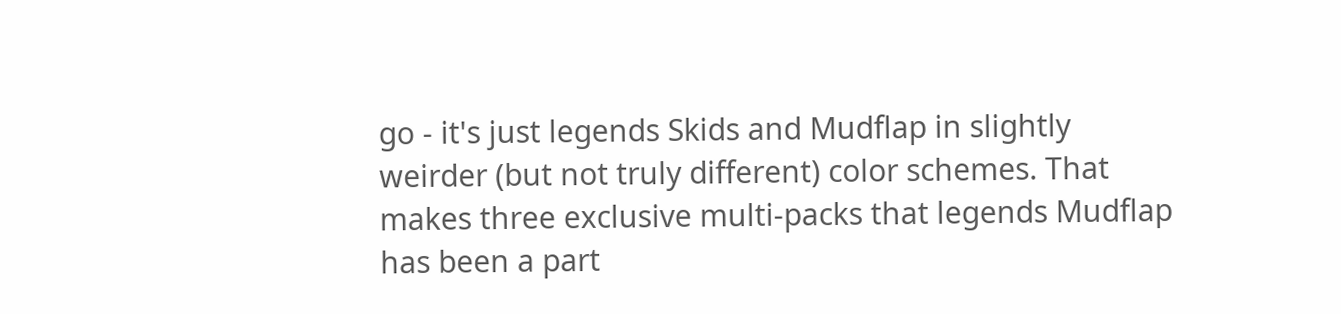go - it's just legends Skids and Mudflap in slightly weirder (but not truly different) color schemes. That makes three exclusive multi-packs that legends Mudflap has been a part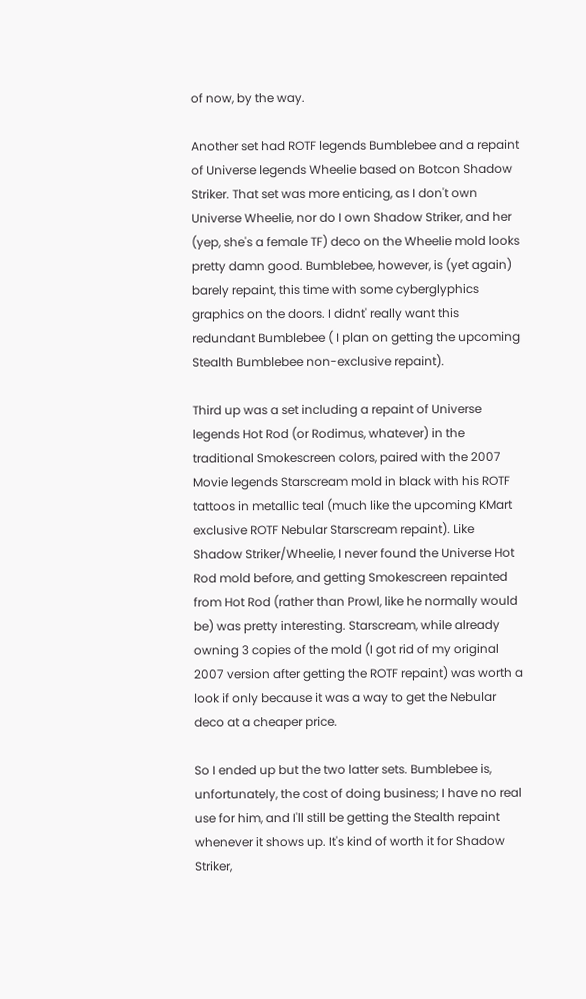of now, by the way.

Another set had ROTF legends Bumblebee and a repaint of Universe legends Wheelie based on Botcon Shadow Striker. That set was more enticing, as I don't own Universe Wheelie, nor do I own Shadow Striker, and her (yep, she's a female TF) deco on the Wheelie mold looks pretty damn good. Bumblebee, however, is (yet again) barely repaint, this time with some cyberglyphics graphics on the doors. I didnt' really want this redundant Bumblebee ( I plan on getting the upcoming Stealth Bumblebee non-exclusive repaint).

Third up was a set including a repaint of Universe legends Hot Rod (or Rodimus, whatever) in the traditional Smokescreen colors, paired with the 2007 Movie legends Starscream mold in black with his ROTF tattoos in metallic teal (much like the upcoming KMart exclusive ROTF Nebular Starscream repaint). Like Shadow Striker/Wheelie, I never found the Universe Hot Rod mold before, and getting Smokescreen repainted from Hot Rod (rather than Prowl, like he normally would be) was pretty interesting. Starscream, while already owning 3 copies of the mold (I got rid of my original 2007 version after getting the ROTF repaint) was worth a look if only because it was a way to get the Nebular deco at a cheaper price.

So I ended up but the two latter sets. Bumblebee is, unfortunately, the cost of doing business; I have no real use for him, and I'll still be getting the Stealth repaint whenever it shows up. It's kind of worth it for Shadow Striker,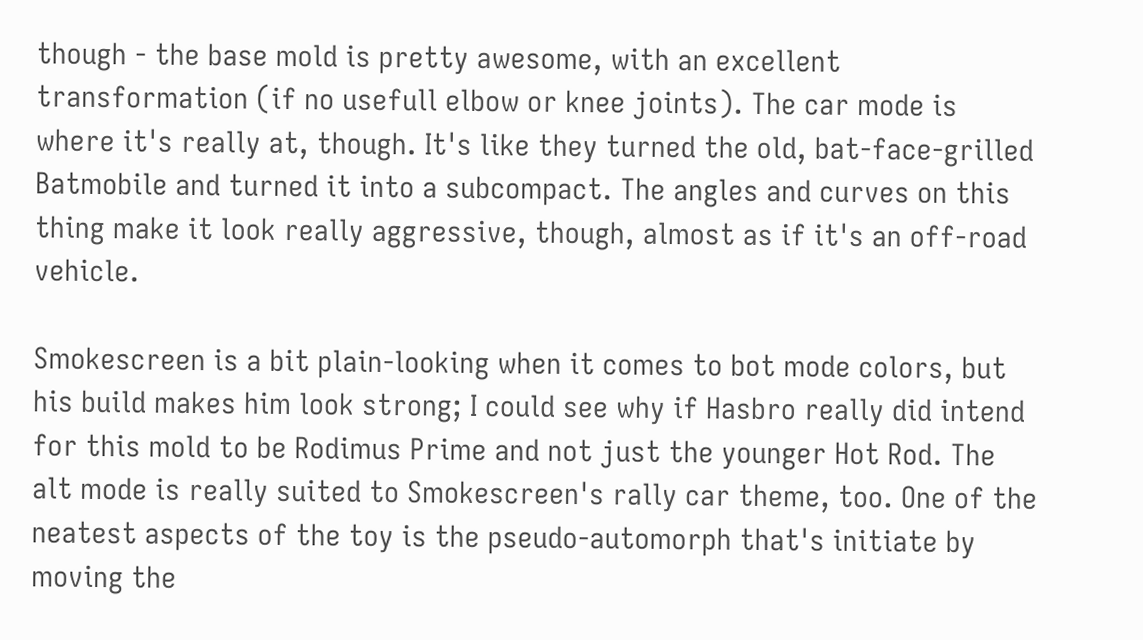though - the base mold is pretty awesome, with an excellent transformation (if no usefull elbow or knee joints). The car mode is where it's really at, though. It's like they turned the old, bat-face-grilled Batmobile and turned it into a subcompact. The angles and curves on this thing make it look really aggressive, though, almost as if it's an off-road vehicle.

Smokescreen is a bit plain-looking when it comes to bot mode colors, but his build makes him look strong; I could see why if Hasbro really did intend for this mold to be Rodimus Prime and not just the younger Hot Rod. The alt mode is really suited to Smokescreen's rally car theme, too. One of the neatest aspects of the toy is the pseudo-automorph that's initiate by moving the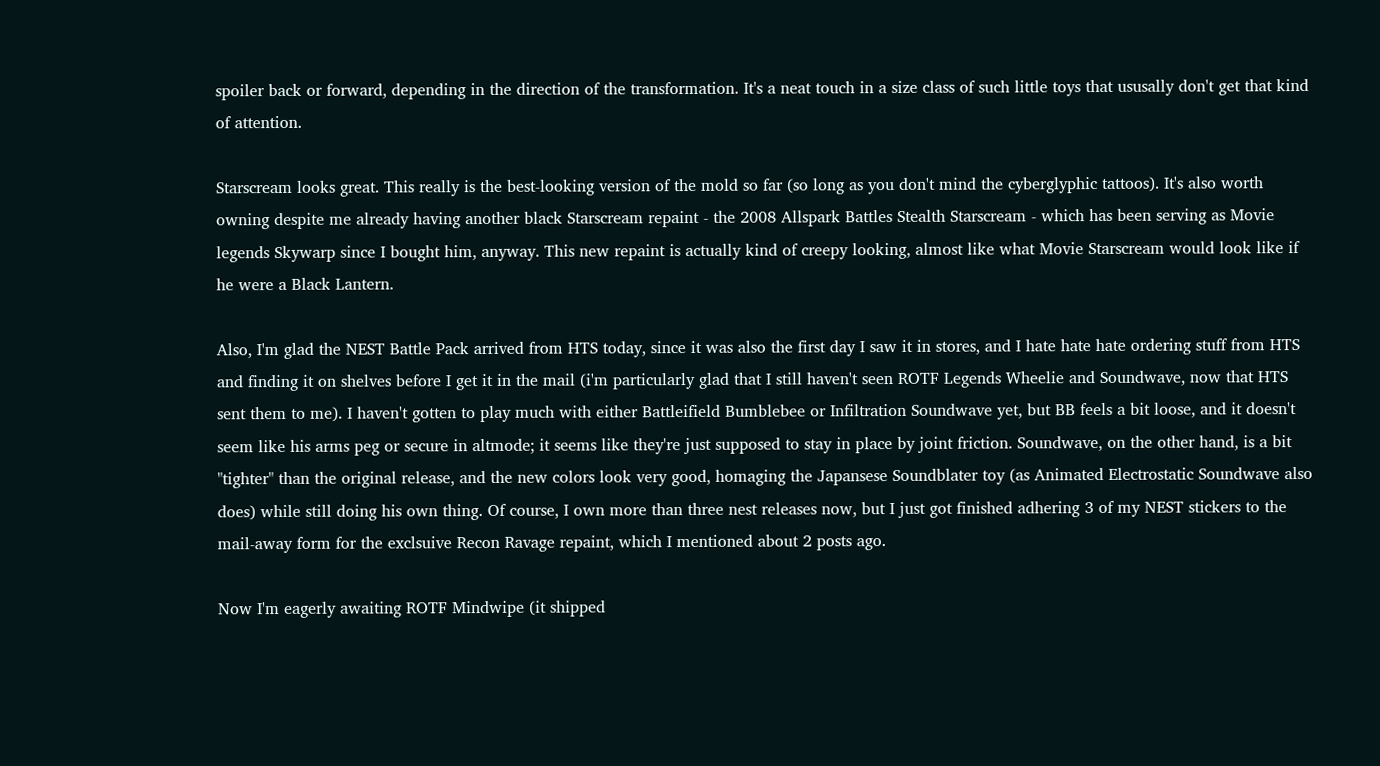spoiler back or forward, depending in the direction of the transformation. It's a neat touch in a size class of such little toys that ususally don't get that kind of attention.

Starscream looks great. This really is the best-looking version of the mold so far (so long as you don't mind the cyberglyphic tattoos). It's also worth owning despite me already having another black Starscream repaint - the 2008 Allspark Battles Stealth Starscream - which has been serving as Movie legends Skywarp since I bought him, anyway. This new repaint is actually kind of creepy looking, almost like what Movie Starscream would look like if he were a Black Lantern.

Also, I'm glad the NEST Battle Pack arrived from HTS today, since it was also the first day I saw it in stores, and I hate hate hate ordering stuff from HTS and finding it on shelves before I get it in the mail (i'm particularly glad that I still haven't seen ROTF Legends Wheelie and Soundwave, now that HTS sent them to me). I haven't gotten to play much with either Battleifield Bumblebee or Infiltration Soundwave yet, but BB feels a bit loose, and it doesn't seem like his arms peg or secure in altmode; it seems like they're just supposed to stay in place by joint friction. Soundwave, on the other hand, is a bit "tighter" than the original release, and the new colors look very good, homaging the Japansese Soundblater toy (as Animated Electrostatic Soundwave also does) while still doing his own thing. Of course, I own more than three nest releases now, but I just got finished adhering 3 of my NEST stickers to the mail-away form for the exclsuive Recon Ravage repaint, which I mentioned about 2 posts ago.

Now I'm eagerly awaiting ROTF Mindwipe (it shipped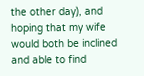the other day), and hoping that my wife would both be inclined and able to find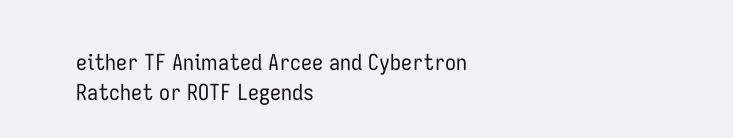either TF Animated Arcee and Cybertron Ratchet or ROTF Legends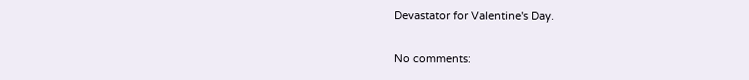Devastator for Valentine's Day.

No comments: